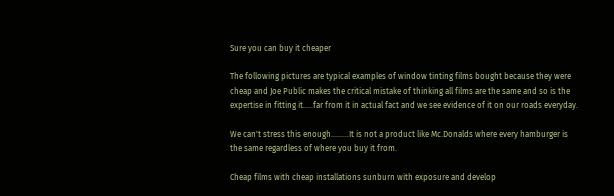Sure you can buy it cheaper

The following pictures are typical examples of window tinting films bought because they were cheap and Joe Public makes the critical mistake of thinking all films are the same and so is the expertise in fitting it.....far from it in actual fact and we see evidence of it on our roads everyday.

We can't stress this enough.........It is not a product like Mc.Donalds where every hamburger is the same regardless of where you buy it from.

Cheap films with cheap installations sunburn with exposure and develop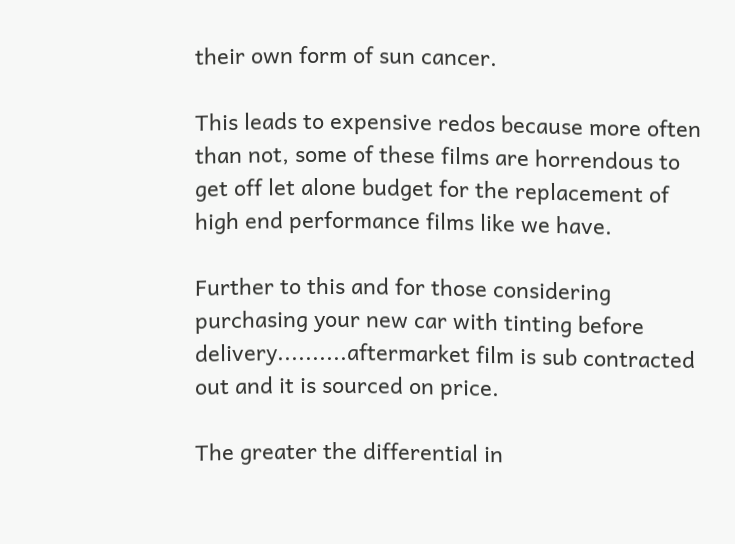their own form of sun cancer.

This leads to expensive redos because more often than not, some of these films are horrendous to get off let alone budget for the replacement of high end performance films like we have.

Further to this and for those considering purchasing your new car with tinting before delivery..........aftermarket film is sub contracted out and it is sourced on price.

The greater the differential in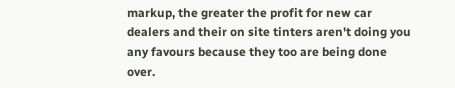markup, the greater the profit for new car dealers and their on site tinters aren't doing you any favours because they too are being done over.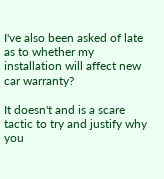I've also been asked of late as to whether my installation will affect new car warranty?

It doesn't and is a scare tactic to try and justify why you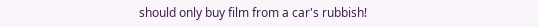should only buy film from a car's rubbish!